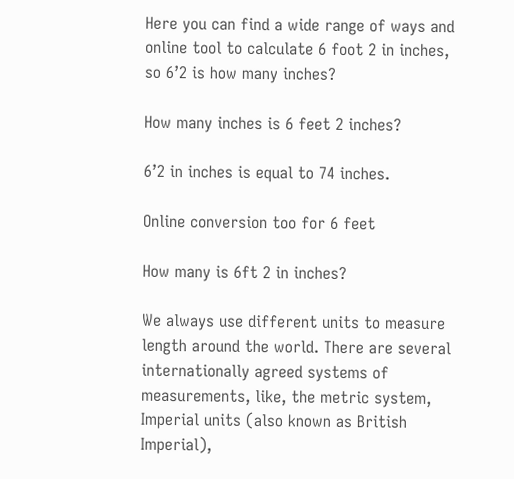Here you can find a wide range of ways and online tool to calculate 6 foot 2 in inches, so 6’2 is how many inches?

How many inches is 6 feet 2 inches?

6’2 in inches is equal to 74 inches.

Online conversion too for 6 feet

How many is 6ft 2 in inches?

We always use different units to measure length around the world. There are several internationally agreed systems of measurements, like, the metric system, Imperial units (also known as British Imperial),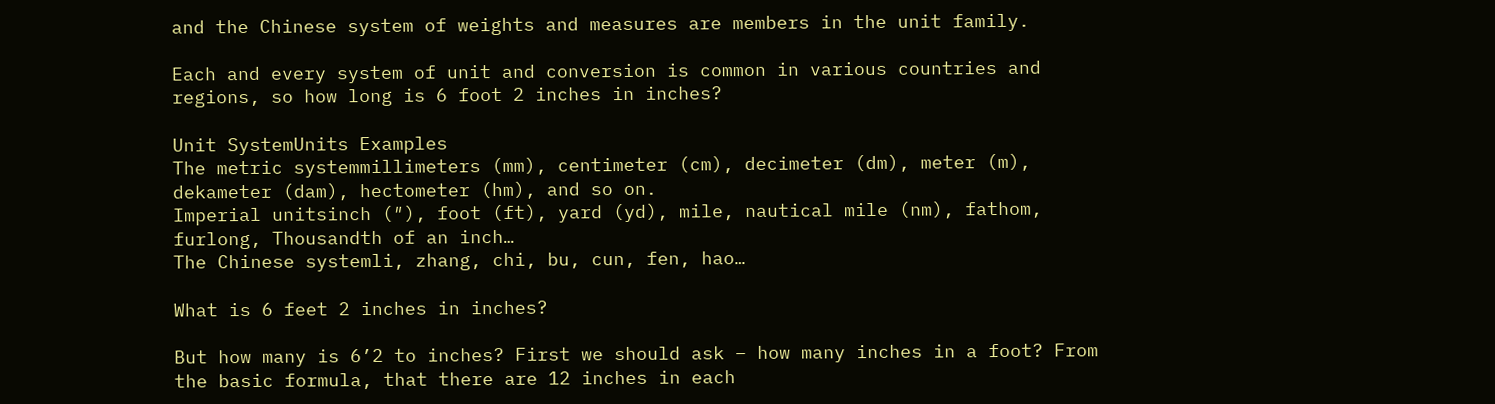and the Chinese system of weights and measures are members in the unit family.

Each and every system of unit and conversion is common in various countries and regions, so how long is 6 foot 2 inches in inches?

Unit SystemUnits Examples
The metric systemmillimeters (mm), centimeter (cm), decimeter (dm), meter (m), dekameter (dam), hectometer (hm), and so on.
Imperial unitsinch (″), foot (ft), yard (yd), mile, nautical mile (nm), fathom, furlong, Thousandth of an inch…
The Chinese systemli, zhang, chi, bu, cun, fen, hao…

What is 6 feet 2 inches in inches?

But how many is 6’2 to inches? First we should ask – how many inches in a foot? From the basic formula, that there are 12 inches in each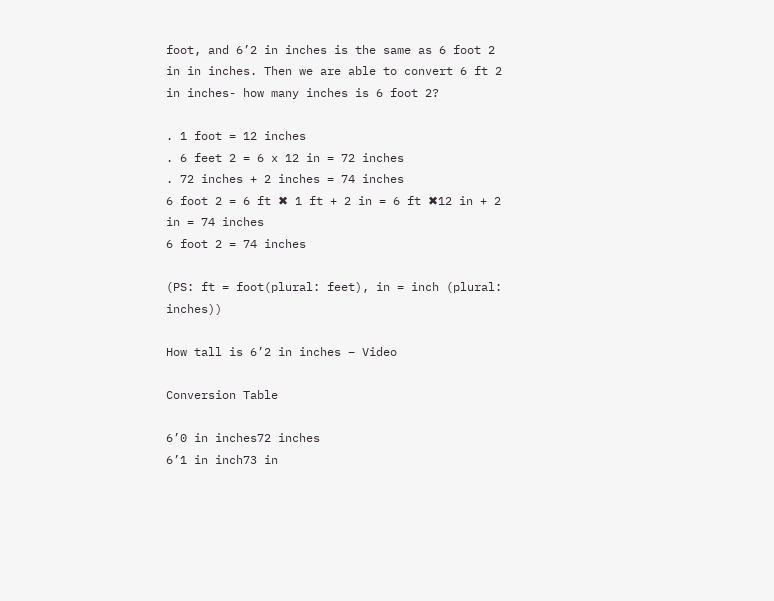foot, and 6’2 in inches is the same as 6 foot 2 in in inches. Then we are able to convert 6 ft 2 in inches- how many inches is 6 foot 2?

. 1 foot = 12 inches
. 6 feet 2 = 6 x 12 in = 72 inches
. 72 inches + 2 inches = 74 inches
6 foot 2 = 6 ft ✖ 1 ft + 2 in = 6 ft ✖12 in + 2 in = 74 inches
6 foot 2 = 74 inches

(PS: ft = foot(plural: feet), in = inch (plural: inches))

How tall is 6’2 in inches – Video

Conversion Table

6’0 in inches72 inches
6’1 in inch73 in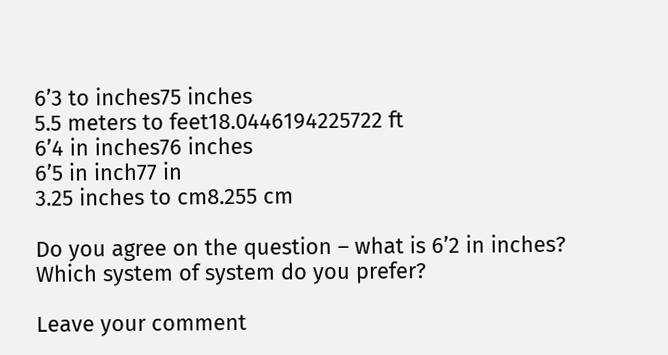6’3 to inches75 inches
5.5 meters to feet18.0446194225722 ft
6’4 in inches76 inches
6’5 in inch77 in
3.25 inches to cm8.255 cm

Do you agree on the question – what is 6’2 in inches? Which system of system do you prefer?

Leave your comment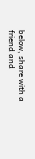below, share with a friend and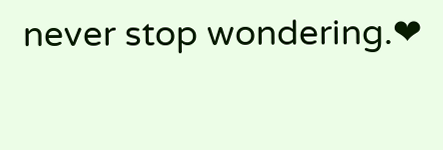never stop wondering.❤